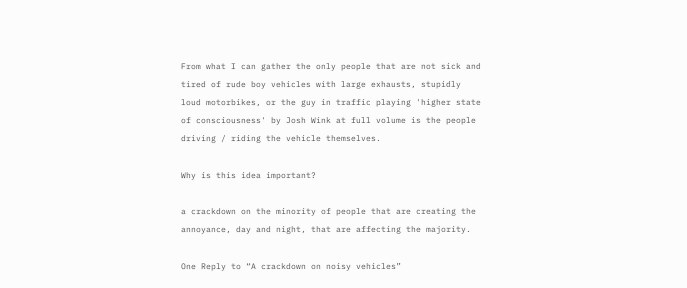From what I can gather the only people that are not sick and tired of rude boy vehicles with large exhausts, stupidly loud motorbikes, or the guy in traffic playing 'higher state of consciousness' by Josh Wink at full volume is the people driving / riding the vehicle themselves.

Why is this idea important?

a crackdown on the minority of people that are creating the annoyance, day and night, that are affecting the majority.

One Reply to “A crackdown on noisy vehicles”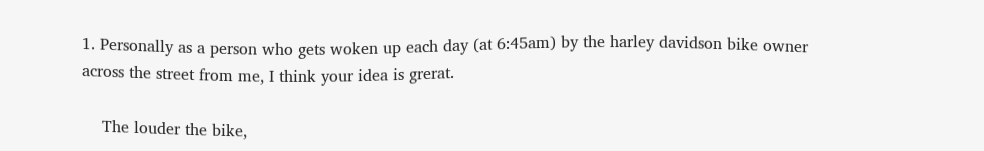1. Personally as a person who gets woken up each day (at 6:45am) by the harley davidson bike owner across the street from me, I think your idea is grerat.

    The louder the bike,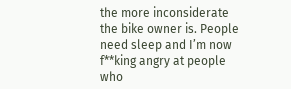the more inconsiderate the bike owner is. People need sleep and I’m now f**king angry at people who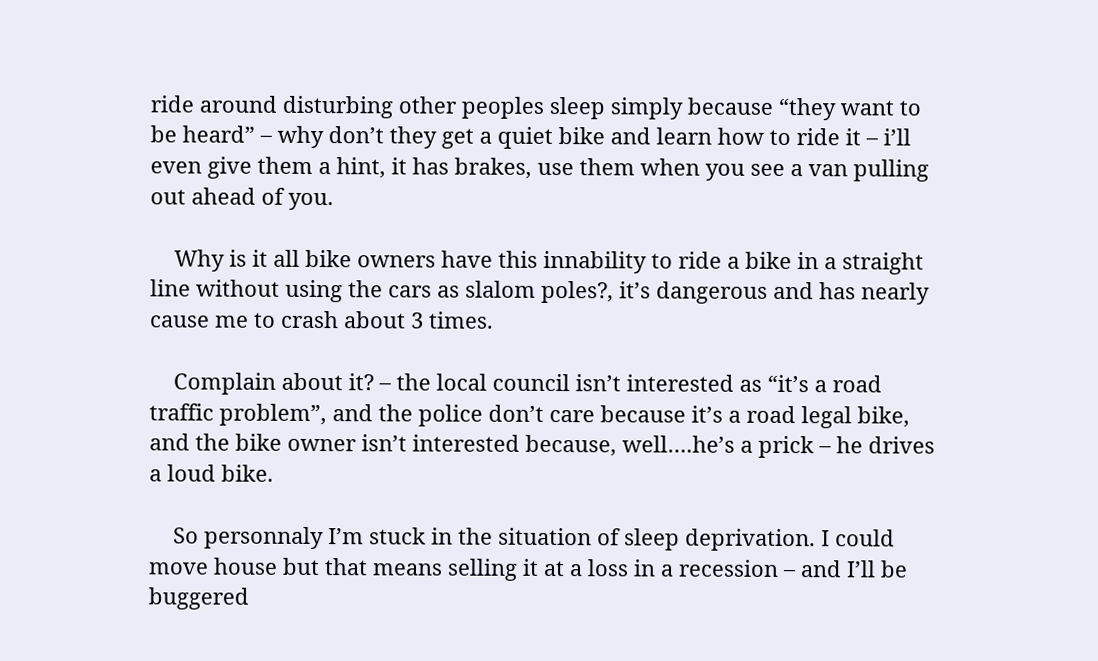ride around disturbing other peoples sleep simply because “they want to be heard” – why don’t they get a quiet bike and learn how to ride it – i’ll even give them a hint, it has brakes, use them when you see a van pulling out ahead of you.

    Why is it all bike owners have this innability to ride a bike in a straight line without using the cars as slalom poles?, it’s dangerous and has nearly cause me to crash about 3 times.

    Complain about it? – the local council isn’t interested as “it’s a road traffic problem”, and the police don’t care because it’s a road legal bike, and the bike owner isn’t interested because, well….he’s a prick – he drives a loud bike.

    So personnaly I’m stuck in the situation of sleep deprivation. I could move house but that means selling it at a loss in a recession – and I’ll be buggered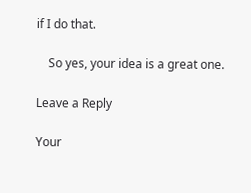if I do that.

    So yes, your idea is a great one.

Leave a Reply

Your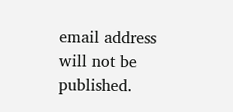email address will not be published.